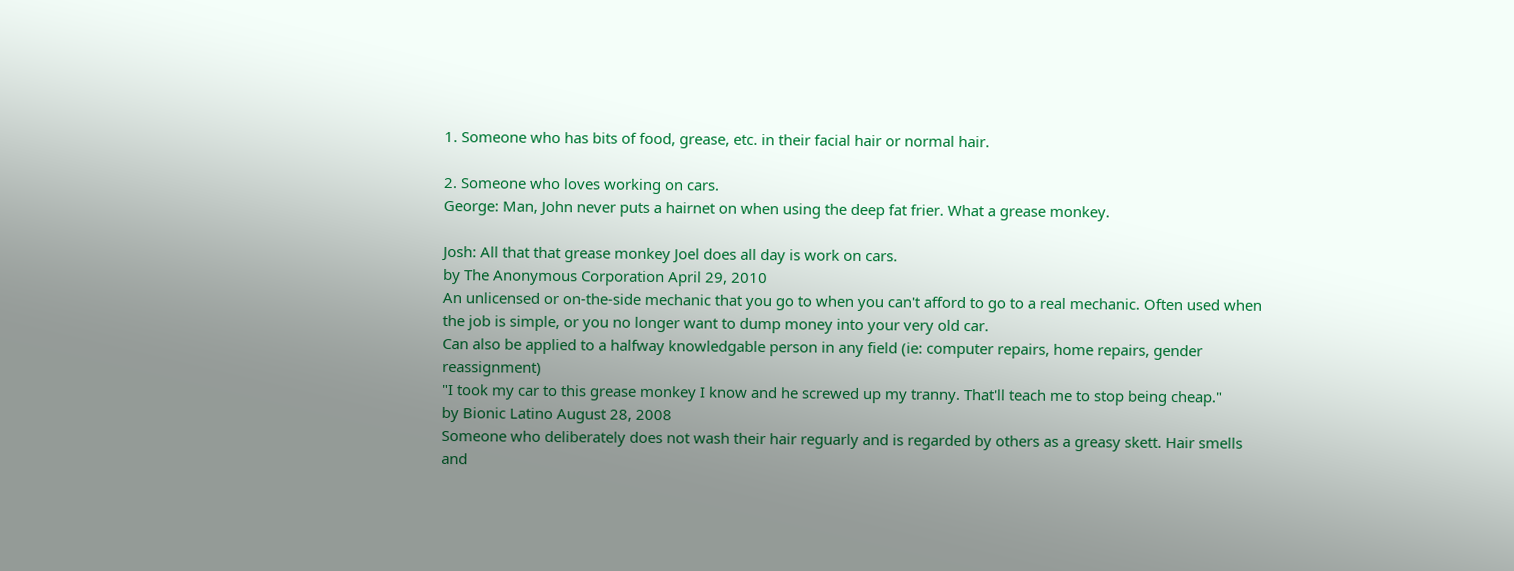1. Someone who has bits of food, grease, etc. in their facial hair or normal hair.

2. Someone who loves working on cars.
George: Man, John never puts a hairnet on when using the deep fat frier. What a grease monkey.

Josh: All that that grease monkey Joel does all day is work on cars.
by The Anonymous Corporation April 29, 2010
An unlicensed or on-the-side mechanic that you go to when you can't afford to go to a real mechanic. Often used when the job is simple, or you no longer want to dump money into your very old car.
Can also be applied to a halfway knowledgable person in any field (ie: computer repairs, home repairs, gender reassignment)
"I took my car to this grease monkey I know and he screwed up my tranny. That'll teach me to stop being cheap."
by Bionic Latino August 28, 2008
Someone who deliberately does not wash their hair reguarly and is regarded by others as a greasy skett. Hair smells and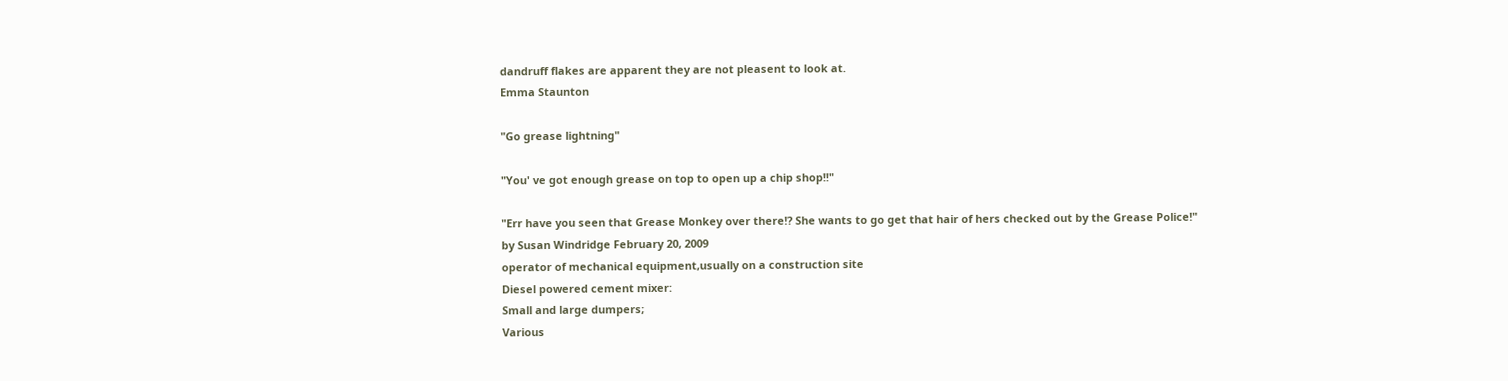dandruff flakes are apparent they are not pleasent to look at.
Emma Staunton

"Go grease lightning"

"You' ve got enough grease on top to open up a chip shop!!"

"Err have you seen that Grease Monkey over there!? She wants to go get that hair of hers checked out by the Grease Police!"
by Susan Windridge February 20, 2009
operator of mechanical equipment,usually on a construction site
Diesel powered cement mixer:
Small and large dumpers;
Various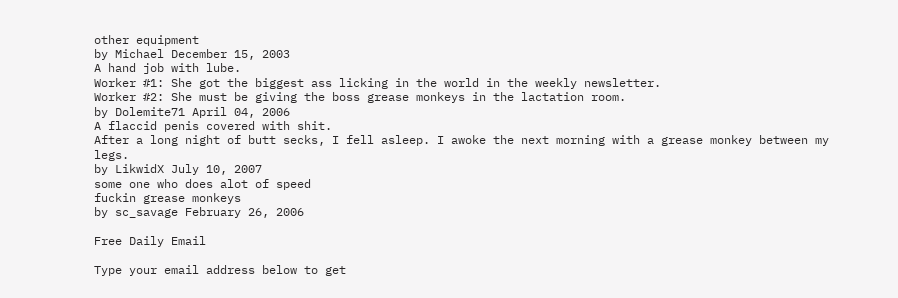other equipment
by Michael December 15, 2003
A hand job with lube.
Worker #1: She got the biggest ass licking in the world in the weekly newsletter.
Worker #2: She must be giving the boss grease monkeys in the lactation room.
by Dolemite71 April 04, 2006
A flaccid penis covered with shit.
After a long night of butt secks, I fell asleep. I awoke the next morning with a grease monkey between my legs.
by LikwidX July 10, 2007
some one who does alot of speed
fuckin grease monkeys
by sc_savage February 26, 2006

Free Daily Email

Type your email address below to get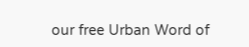our free Urban Word of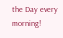the Day every morning!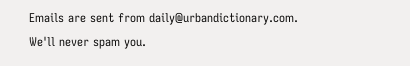Emails are sent from daily@urbandictionary.com. We'll never spam you.